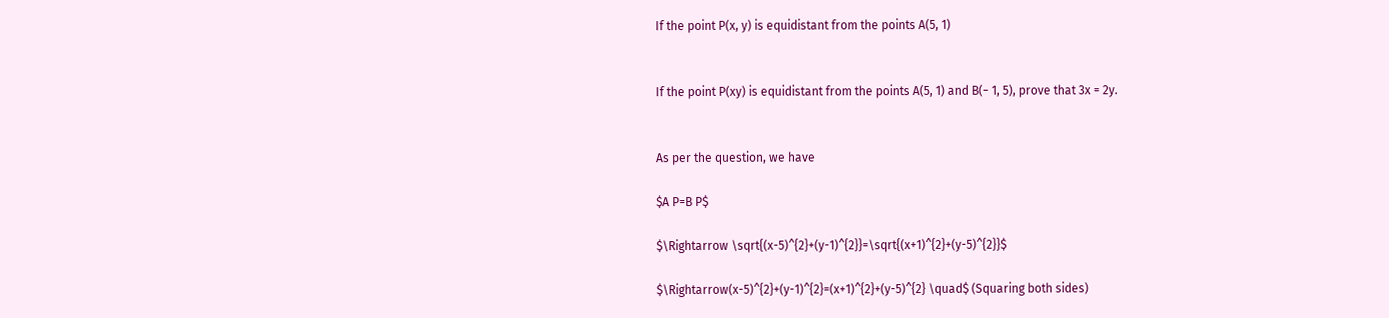If the point P(x, y) is equidistant from the points A(5, 1)


If the point P(xy) is equidistant from the points A(5, 1) and B(− 1, 5), prove that 3x = 2y.


As per the question, we have

$A P=B P$

$\Rightarrow \sqrt{(x-5)^{2}+(y-1)^{2}}=\sqrt{(x+1)^{2}+(y-5)^{2}}$

$\Rightarrow(x-5)^{2}+(y-1)^{2}=(x+1)^{2}+(y-5)^{2} \quad$ (Squaring both sides)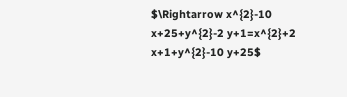$\Rightarrow x^{2}-10 x+25+y^{2}-2 y+1=x^{2}+2 x+1+y^{2}-10 y+25$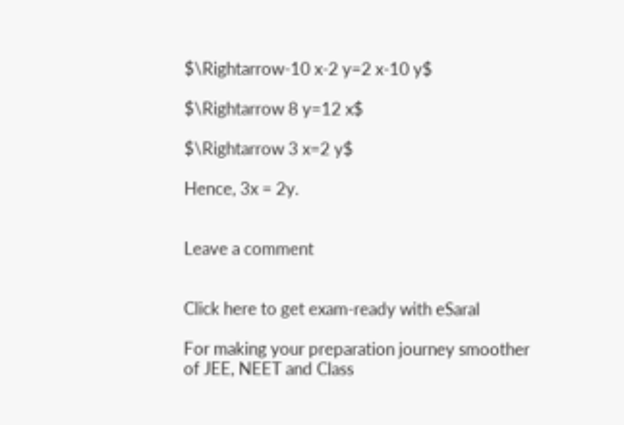$\Rightarrow-10 x-2 y=2 x-10 y$

$\Rightarrow 8 y=12 x$

$\Rightarrow 3 x=2 y$

Hence, 3x = 2y.


Leave a comment


Click here to get exam-ready with eSaral

For making your preparation journey smoother of JEE, NEET and Class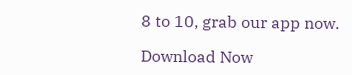8 to 10, grab our app now.

Download Now